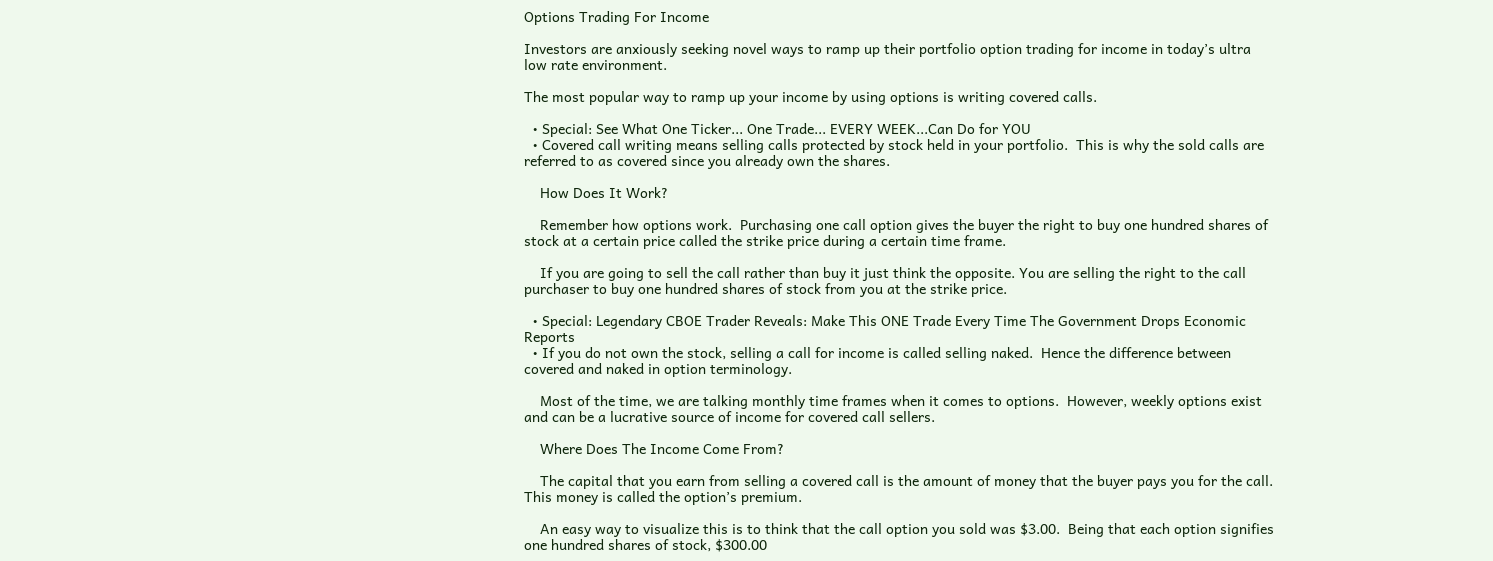Options Trading For Income

Investors are anxiously seeking novel ways to ramp up their portfolio option trading for income in today’s ultra low rate environment.

The most popular way to ramp up your income by using options is writing covered calls.

  • Special: See What One Ticker... One Trade... EVERY WEEK...Can Do for YOU
  • Covered call writing means selling calls protected by stock held in your portfolio.  This is why the sold calls are referred to as covered since you already own the shares.

    How Does It Work?

    Remember how options work.  Purchasing one call option gives the buyer the right to buy one hundred shares of stock at a certain price called the strike price during a certain time frame.

    If you are going to sell the call rather than buy it just think the opposite. You are selling the right to the call purchaser to buy one hundred shares of stock from you at the strike price.

  • Special: Legendary CBOE Trader Reveals: Make This ONE Trade Every Time The Government Drops Economic Reports
  • If you do not own the stock, selling a call for income is called selling naked.  Hence the difference between covered and naked in option terminology.

    Most of the time, we are talking monthly time frames when it comes to options.  However, weekly options exist and can be a lucrative source of income for covered call sellers.

    Where Does The Income Come From?

    The capital that you earn from selling a covered call is the amount of money that the buyer pays you for the call.  This money is called the option’s premium.

    An easy way to visualize this is to think that the call option you sold was $3.00.  Being that each option signifies one hundred shares of stock, $300.00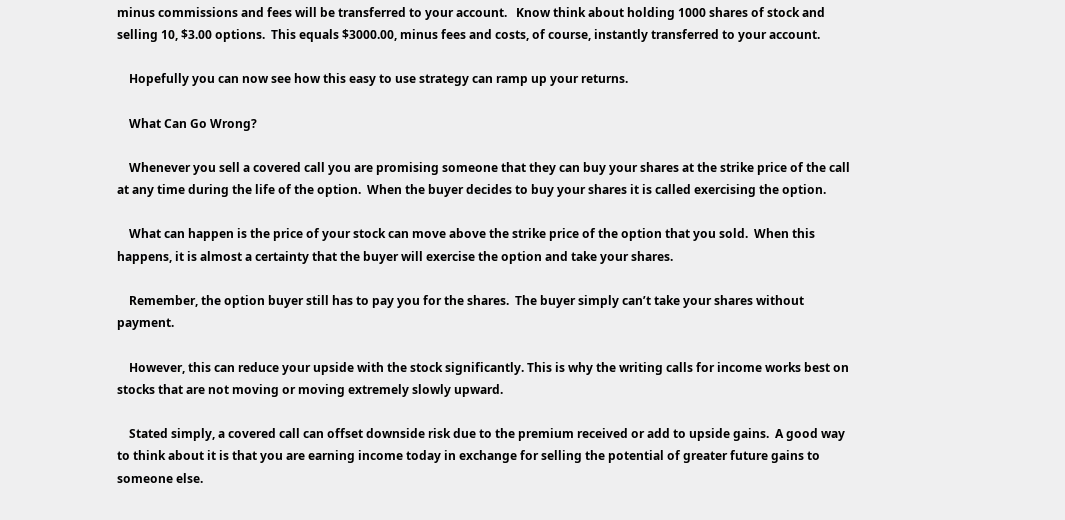minus commissions and fees will be transferred to your account.   Know think about holding 1000 shares of stock and selling 10, $3.00 options.  This equals $3000.00, minus fees and costs, of course, instantly transferred to your account.

    Hopefully you can now see how this easy to use strategy can ramp up your returns.

    What Can Go Wrong?

    Whenever you sell a covered call you are promising someone that they can buy your shares at the strike price of the call at any time during the life of the option.  When the buyer decides to buy your shares it is called exercising the option.

    What can happen is the price of your stock can move above the strike price of the option that you sold.  When this happens, it is almost a certainty that the buyer will exercise the option and take your shares.

    Remember, the option buyer still has to pay you for the shares.  The buyer simply can’t take your shares without payment.

    However, this can reduce your upside with the stock significantly. This is why the writing calls for income works best on stocks that are not moving or moving extremely slowly upward.

    Stated simply, a covered call can offset downside risk due to the premium received or add to upside gains.  A good way to think about it is that you are earning income today in exchange for selling the potential of greater future gains to someone else.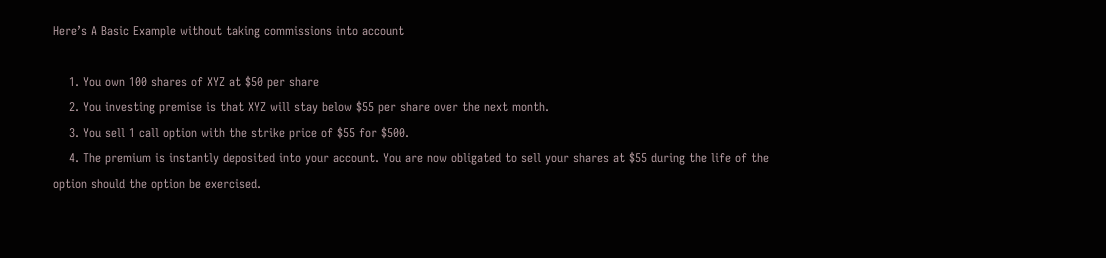Here’s A Basic Example without taking commissions into account

    1. You own 100 shares of XYZ at $50 per share
    2. You investing premise is that XYZ will stay below $55 per share over the next month.
    3. You sell 1 call option with the strike price of $55 for $500.
    4. The premium is instantly deposited into your account. You are now obligated to sell your shares at $55 during the life of the option should the option be exercised.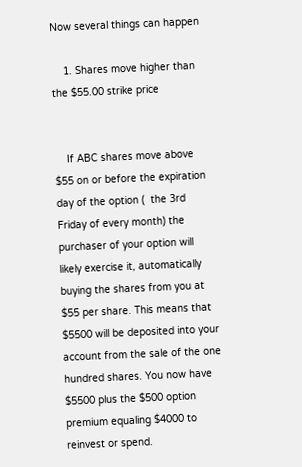Now several things can happen

    1. Shares move higher than the $55.00 strike price


    If ABC shares move above $55 on or before the expiration day of the option (  the 3rd Friday of every month) the purchaser of your option will likely exercise it, automatically buying the shares from you at $55 per share. This means that $5500 will be deposited into your account from the sale of the one hundred shares. You now have $5500 plus the $500 option premium equaling $4000 to reinvest or spend.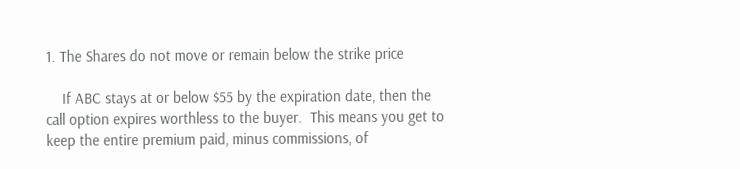1. The Shares do not move or remain below the strike price

    If ABC stays at or below $55 by the expiration date, then the call option expires worthless to the buyer.  This means you get to keep the entire premium paid, minus commissions, of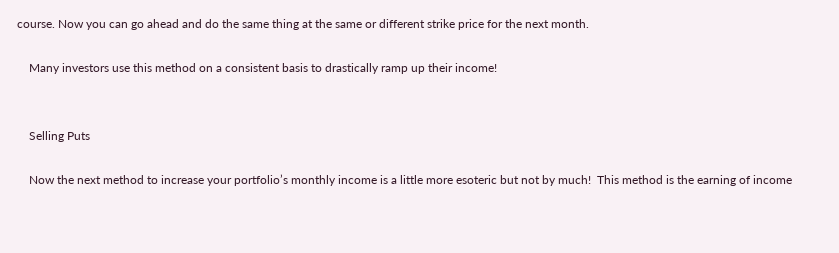course. Now you can go ahead and do the same thing at the same or different strike price for the next month.

    Many investors use this method on a consistent basis to drastically ramp up their income!


    Selling Puts

    Now the next method to increase your portfolio’s monthly income is a little more esoteric but not by much!  This method is the earning of income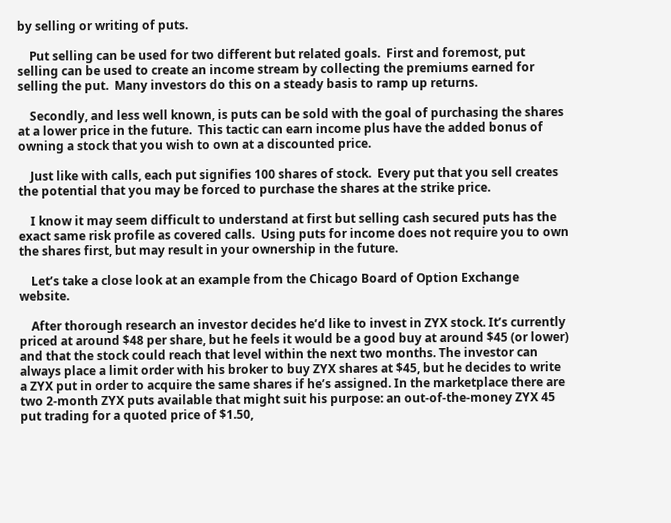by selling or writing of puts.

    Put selling can be used for two different but related goals.  First and foremost, put selling can be used to create an income stream by collecting the premiums earned for selling the put.  Many investors do this on a steady basis to ramp up returns.

    Secondly, and less well known, is puts can be sold with the goal of purchasing the shares at a lower price in the future.  This tactic can earn income plus have the added bonus of owning a stock that you wish to own at a discounted price.

    Just like with calls, each put signifies 100 shares of stock.  Every put that you sell creates the potential that you may be forced to purchase the shares at the strike price.

    I know it may seem difficult to understand at first but selling cash secured puts has the exact same risk profile as covered calls.  Using puts for income does not require you to own the shares first, but may result in your ownership in the future.

    Let’s take a close look at an example from the Chicago Board of Option Exchange website.

    After thorough research an investor decides he’d like to invest in ZYX stock. It’s currently priced at around $48 per share, but he feels it would be a good buy at around $45 (or lower) and that the stock could reach that level within the next two months. The investor can always place a limit order with his broker to buy ZYX shares at $45, but he decides to write a ZYX put in order to acquire the same shares if he’s assigned. In the marketplace there are two 2-month ZYX puts available that might suit his purpose: an out-of-the-money ZYX 45 put trading for a quoted price of $1.50,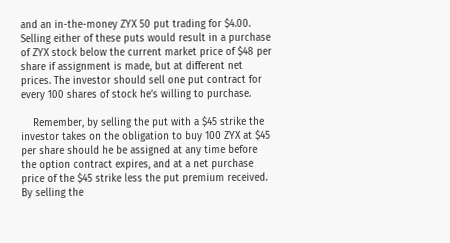and an in-the-money ZYX 50 put trading for $4.00. Selling either of these puts would result in a purchase of ZYX stock below the current market price of $48 per share if assignment is made, but at different net prices. The investor should sell one put contract for every 100 shares of stock he’s willing to purchase.

    Remember, by selling the put with a $45 strike the investor takes on the obligation to buy 100 ZYX at $45 per share should he be assigned at any time before the option contract expires, and at a net purchase price of the $45 strike less the put premium received. By selling the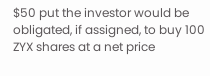$50 put the investor would be obligated, if assigned, to buy 100 ZYX shares at a net price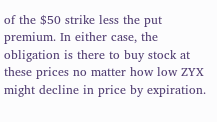of the $50 strike less the put premium. In either case, the obligation is there to buy stock at these prices no matter how low ZYX might decline in price by expiration.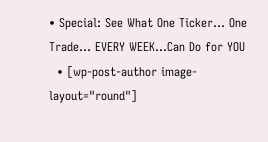• Special: See What One Ticker... One Trade... EVERY WEEK...Can Do for YOU
  • [wp-post-author image-layout="round"]